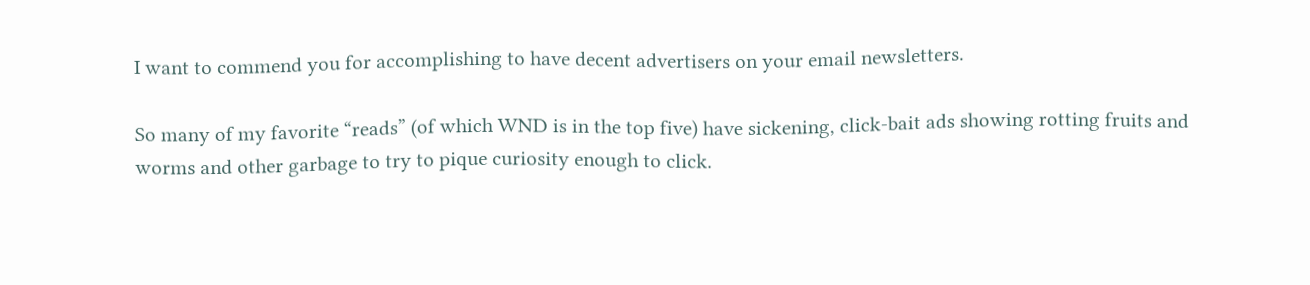I want to commend you for accomplishing to have decent advertisers on your email newsletters.

So many of my favorite “reads” (of which WND is in the top five) have sickening, click-bait ads showing rotting fruits and worms and other garbage to try to pique curiosity enough to click.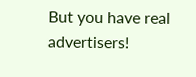But you have real advertisers!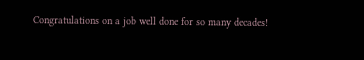Congratulations on a job well done for so many decades!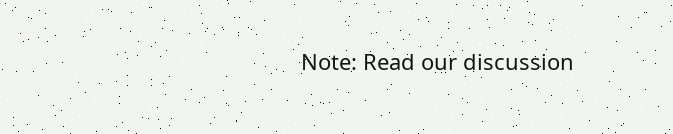Note: Read our discussion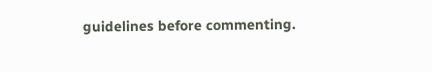guidelines before commenting.